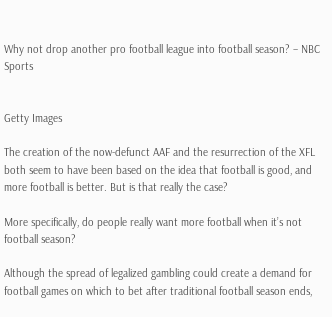Why not drop another pro football league into football season? – NBC Sports


Getty Images

The creation of the now-defunct AAF and the resurrection of the XFL both seem to have been based on the idea that football is good, and more football is better. But is that really the case?

More specifically, do people really want more football when it’s not football season?

Although the spread of legalized gambling could create a demand for football games on which to bet after traditional football season ends,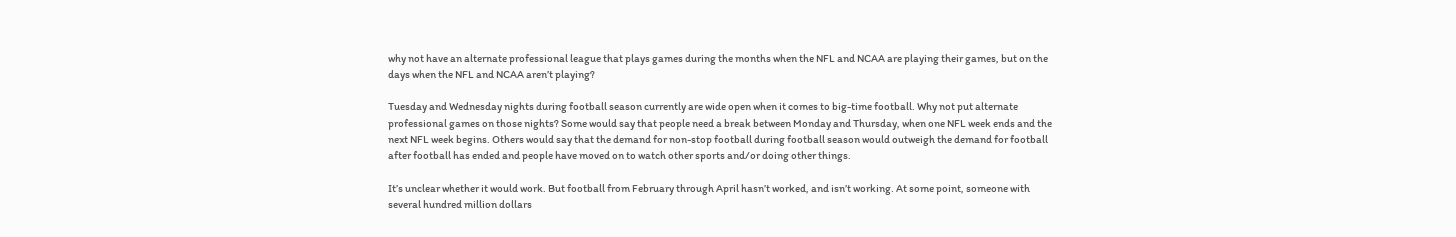why not have an alternate professional league that plays games during the months when the NFL and NCAA are playing their games, but on the days when the NFL and NCAA aren’t playing?

Tuesday and Wednesday nights during football season currently are wide open when it comes to big-time football. Why not put alternate professional games on those nights? Some would say that people need a break between Monday and Thursday, when one NFL week ends and the next NFL week begins. Others would say that the demand for non-stop football during football season would outweigh the demand for football after football has ended and people have moved on to watch other sports and/or doing other things.

It’s unclear whether it would work. But football from February through April hasn’t worked, and isn’t working. At some point, someone with several hundred million dollars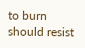to burn should resist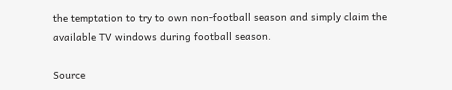the temptation to try to own non-football season and simply claim the available TV windows during football season.

Source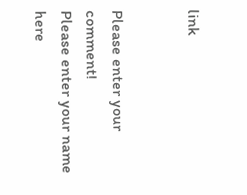link


Please enter your comment!
Please enter your name here